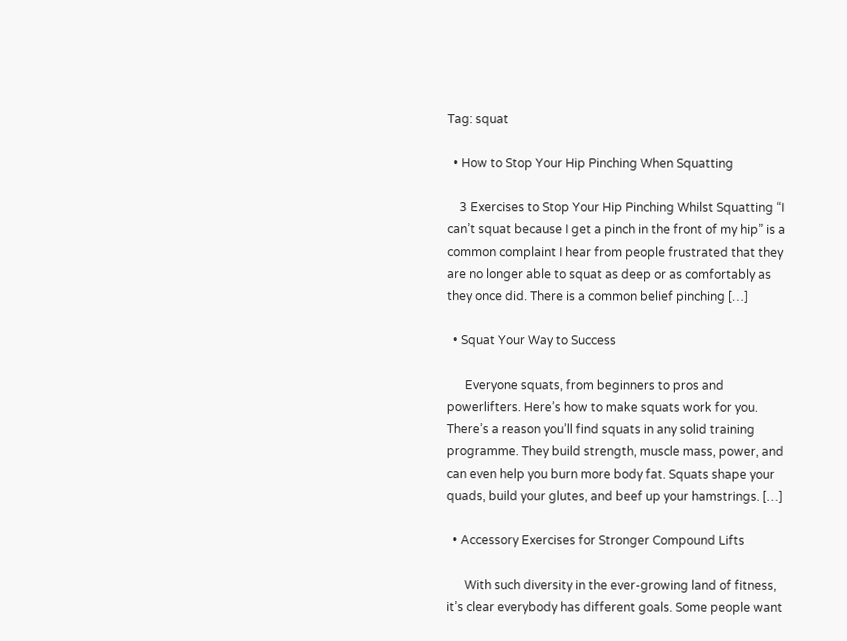Tag: squat

  • How to Stop Your Hip Pinching When Squatting

    3 Exercises to Stop Your Hip Pinching Whilst Squatting “I can’t squat because I get a pinch in the front of my hip” is a common complaint I hear from people frustrated that they are no longer able to squat as deep or as comfortably as they once did. There is a common belief pinching […]

  • Squat Your Way to Success

      Everyone squats, from beginners to pros and powerlifters. Here’s how to make squats work for you. There’s a reason you’ll find squats in any solid training programme. They build strength, muscle mass, power, and can even help you burn more body fat. Squats shape your quads, build your glutes, and beef up your hamstrings. […]

  • Accessory Exercises for Stronger Compound Lifts

      With such diversity in the ever-growing land of fitness, it’s clear everybody has different goals. Some people want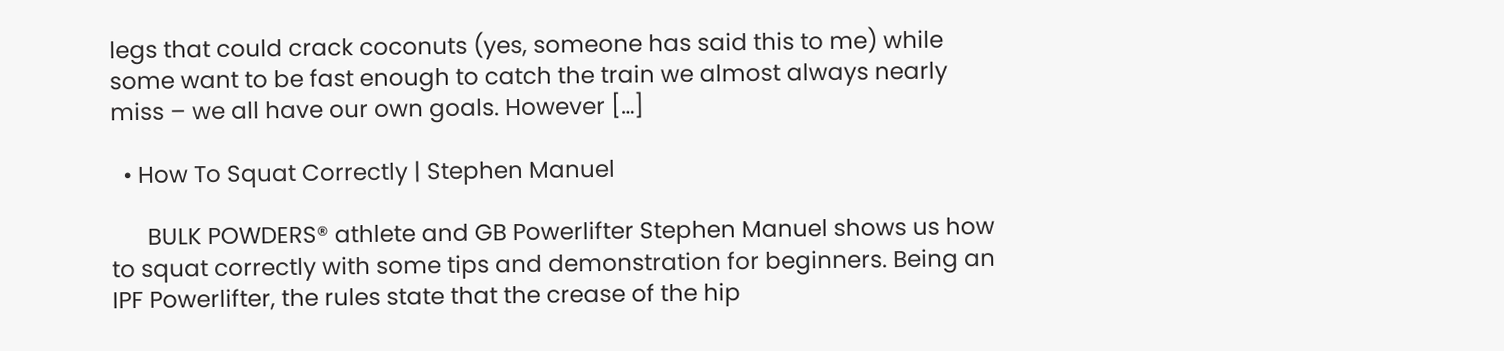legs that could crack coconuts (yes, someone has said this to me) while some want to be fast enough to catch the train we almost always nearly miss – we all have our own goals. However […]

  • How To Squat Correctly | Stephen Manuel

      BULK POWDERS® athlete and GB Powerlifter Stephen Manuel shows us how to squat correctly with some tips and demonstration for beginners. Being an IPF Powerlifter, the rules state that the crease of the hip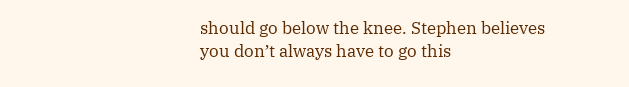should go below the knee. Stephen believes you don’t always have to go this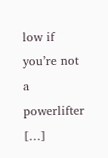low if you’re not a powerlifter […]